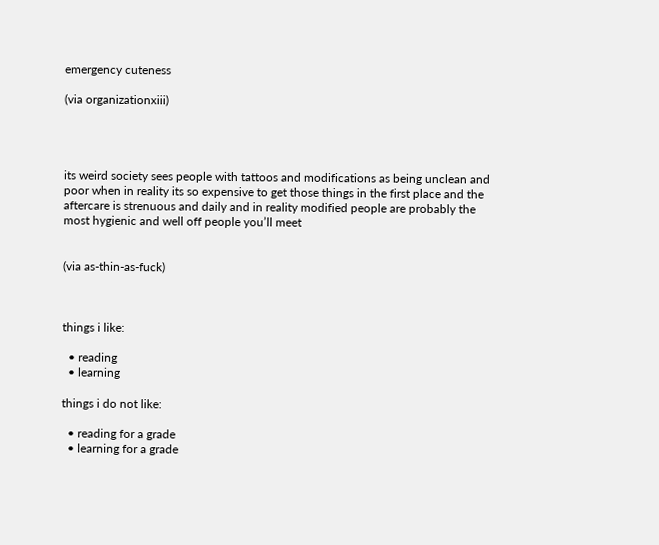emergency cuteness

(via organizationxiii)




its weird society sees people with tattoos and modifications as being unclean and poor when in reality its so expensive to get those things in the first place and the aftercare is strenuous and daily and in reality modified people are probably the most hygienic and well off people you’ll meet


(via as-thin-as-fuck)



things i like:

  • reading
  • learning

things i do not like:

  • reading for a grade
  • learning for a grade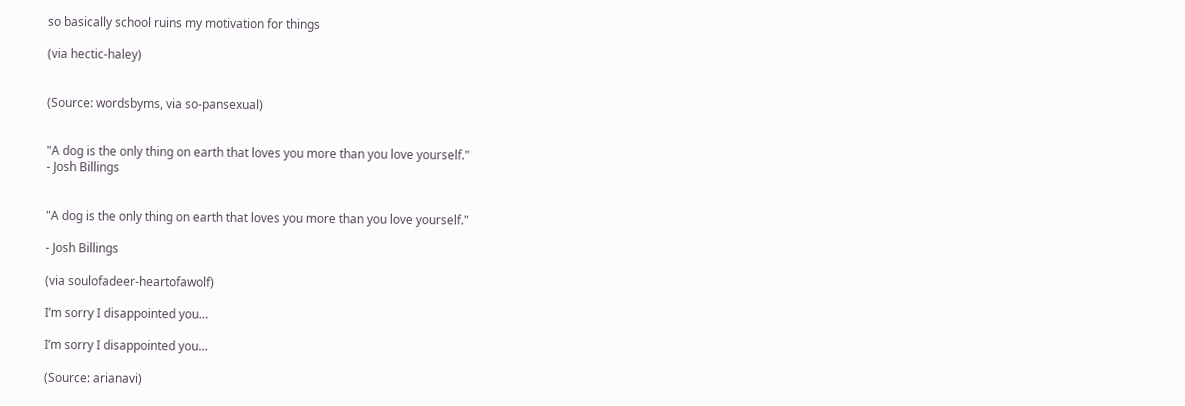so basically school ruins my motivation for things

(via hectic-haley)


(Source: wordsbyms, via so-pansexual)


"A dog is the only thing on earth that loves you more than you love yourself."
- Josh Billings


"A dog is the only thing on earth that loves you more than you love yourself."

- Josh Billings

(via soulofadeer-heartofawolf)

I’m sorry I disappointed you…

I’m sorry I disappointed you…

(Source: arianavi)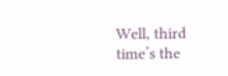Well, third time’s the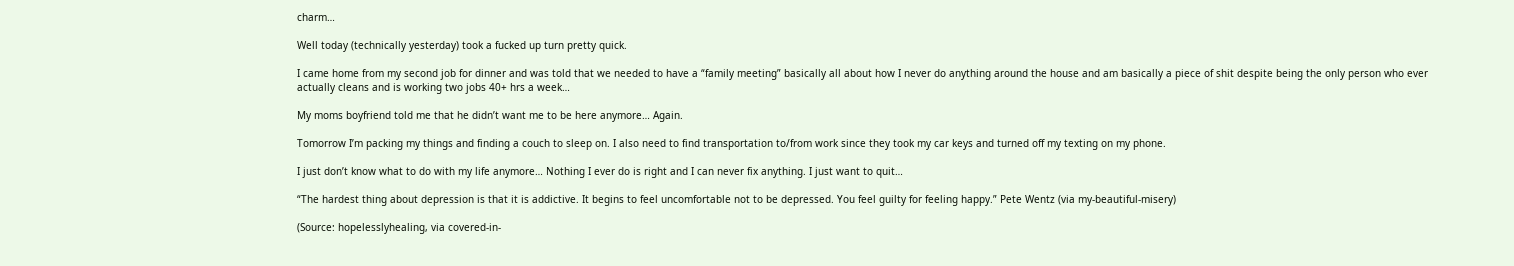charm…

Well today (technically yesterday) took a fucked up turn pretty quick.

I came home from my second job for dinner and was told that we needed to have a “family meeting” basically all about how I never do anything around the house and am basically a piece of shit despite being the only person who ever actually cleans and is working two jobs 40+ hrs a week…

My moms boyfriend told me that he didn’t want me to be here anymore… Again.

Tomorrow I’m packing my things and finding a couch to sleep on. I also need to find transportation to/from work since they took my car keys and turned off my texting on my phone.

I just don’t know what to do with my life anymore… Nothing I ever do is right and I can never fix anything. I just want to quit…

“The hardest thing about depression is that it is addictive. It begins to feel uncomfortable not to be depressed. You feel guilty for feeling happy.” Pete Wentz (via my-beautiful-misery)

(Source: hopelesslyhealing, via covered-in-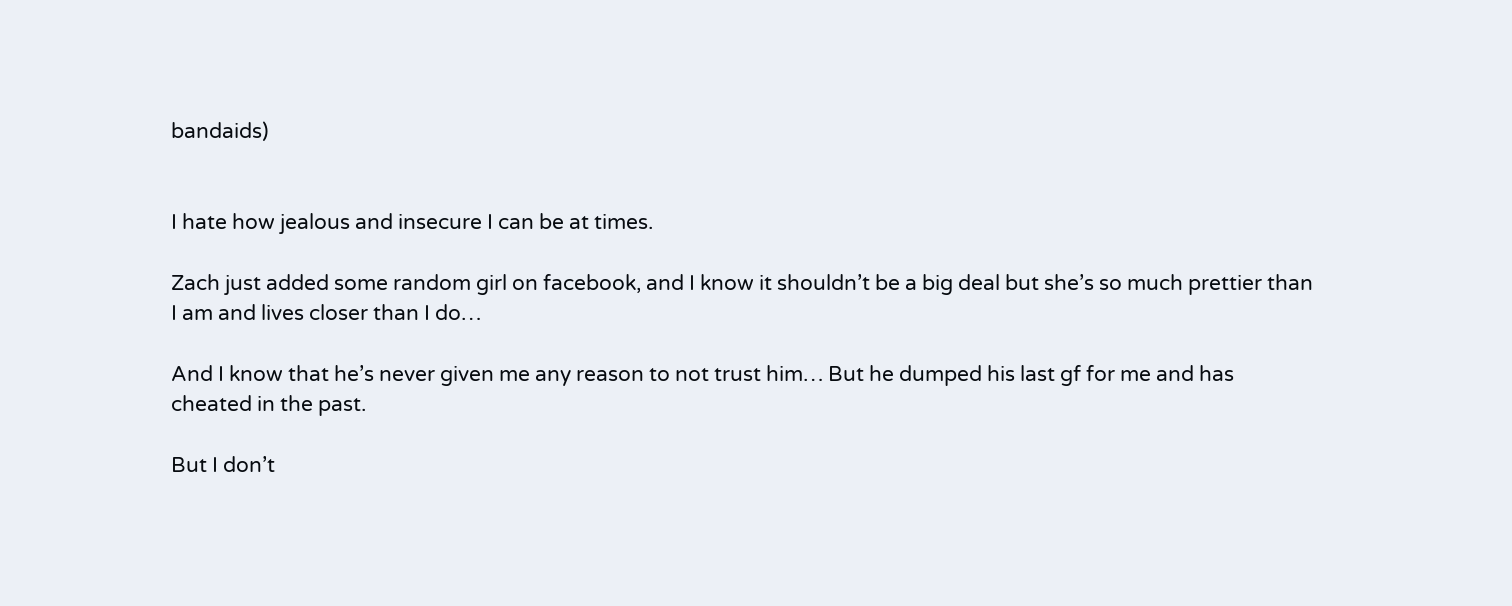bandaids)


I hate how jealous and insecure I can be at times.

Zach just added some random girl on facebook, and I know it shouldn’t be a big deal but she’s so much prettier than I am and lives closer than I do…

And I know that he’s never given me any reason to not trust him… But he dumped his last gf for me and has cheated in the past.

But I don’t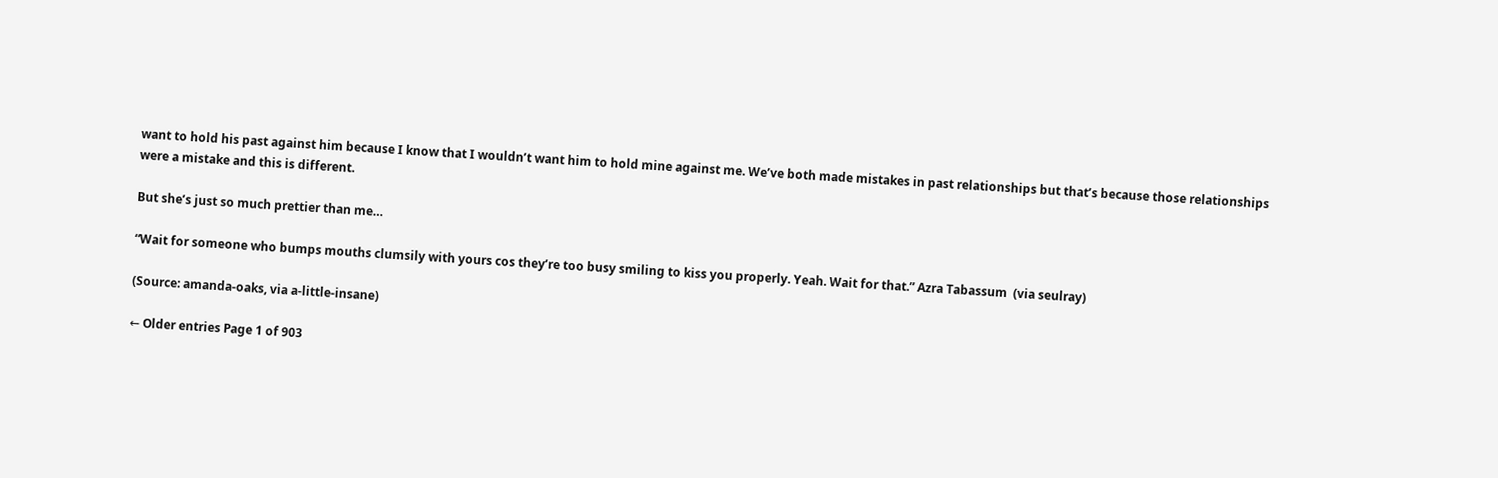want to hold his past against him because I know that I wouldn’t want him to hold mine against me. We’ve both made mistakes in past relationships but that’s because those relationships were a mistake and this is different.

But she’s just so much prettier than me…

“Wait for someone who bumps mouths clumsily with yours cos they’re too busy smiling to kiss you properly. Yeah. Wait for that.” Azra Tabassum  (via seulray)

(Source: amanda-oaks, via a-little-insane)

← Older entries Page 1 of 903